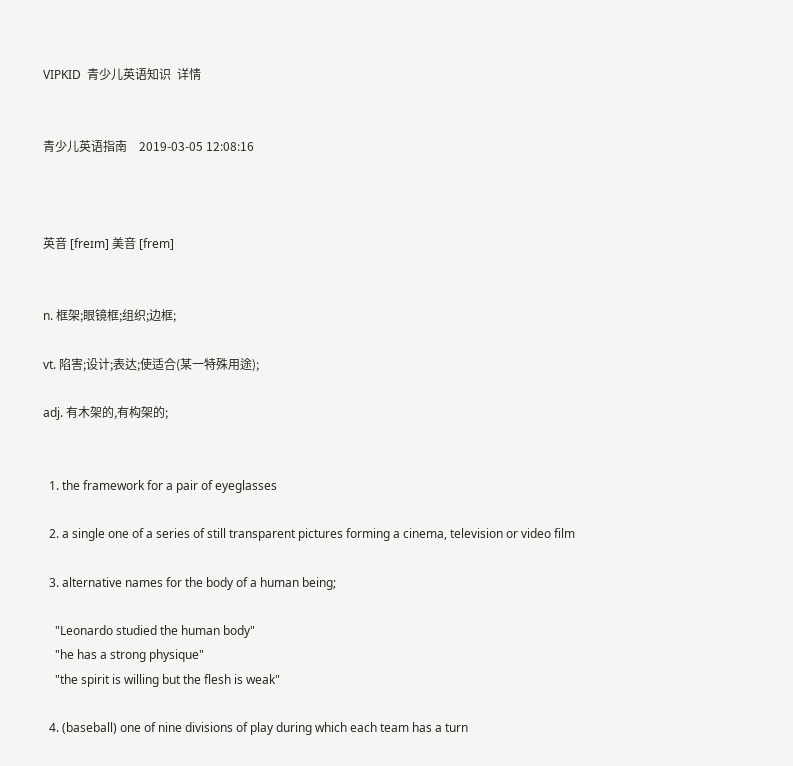VIPKID  青少儿英语知识  详情


青少儿英语指南    2019-03-05 12:08:16



英音 [freɪm] 美音 [frem]


n. 框架;眼镜框;组织;边框;

vt. 陷害;设计;表达;使适合(某一特殊用途);

adj. 有木架的,有构架的;


  1. the framework for a pair of eyeglasses

  2. a single one of a series of still transparent pictures forming a cinema, television or video film

  3. alternative names for the body of a human being;

    "Leonardo studied the human body"
    "he has a strong physique"
    "the spirit is willing but the flesh is weak"

  4. (baseball) one of nine divisions of play during which each team has a turn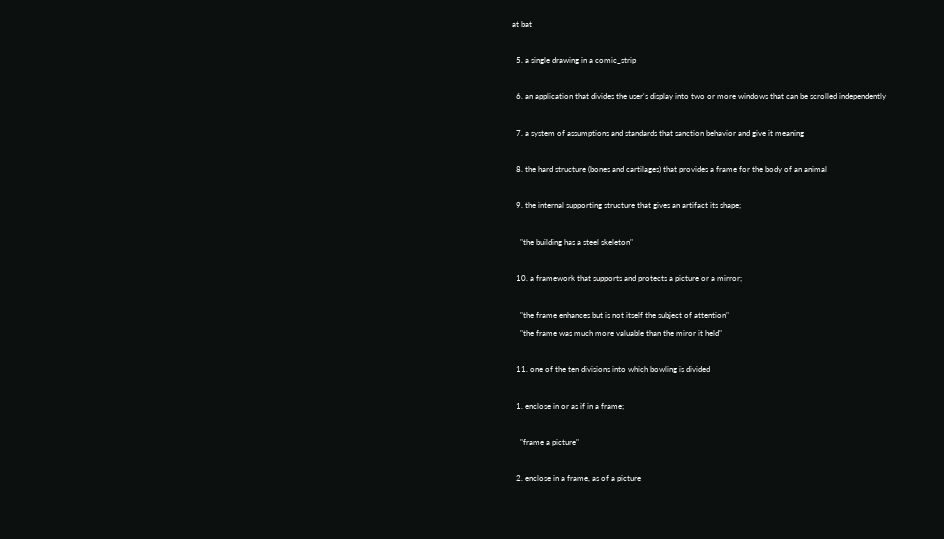at bat

  5. a single drawing in a comic_strip

  6. an application that divides the user's display into two or more windows that can be scrolled independently

  7. a system of assumptions and standards that sanction behavior and give it meaning

  8. the hard structure (bones and cartilages) that provides a frame for the body of an animal

  9. the internal supporting structure that gives an artifact its shape;

    "the building has a steel skeleton"

  10. a framework that supports and protects a picture or a mirror;

    "the frame enhances but is not itself the subject of attention"
    "the frame was much more valuable than the miror it held"

  11. one of the ten divisions into which bowling is divided

  1. enclose in or as if in a frame;

    "frame a picture"

  2. enclose in a frame, as of a picture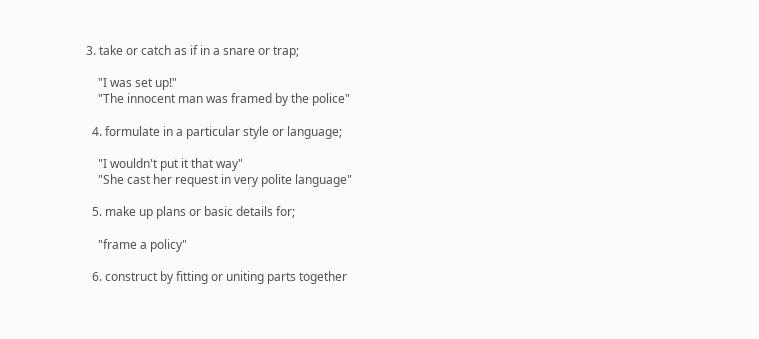3. take or catch as if in a snare or trap;

    "I was set up!"
    "The innocent man was framed by the police"

  4. formulate in a particular style or language;

    "I wouldn't put it that way"
    "She cast her request in very polite language"

  5. make up plans or basic details for;

    "frame a policy"

  6. construct by fitting or uniting parts together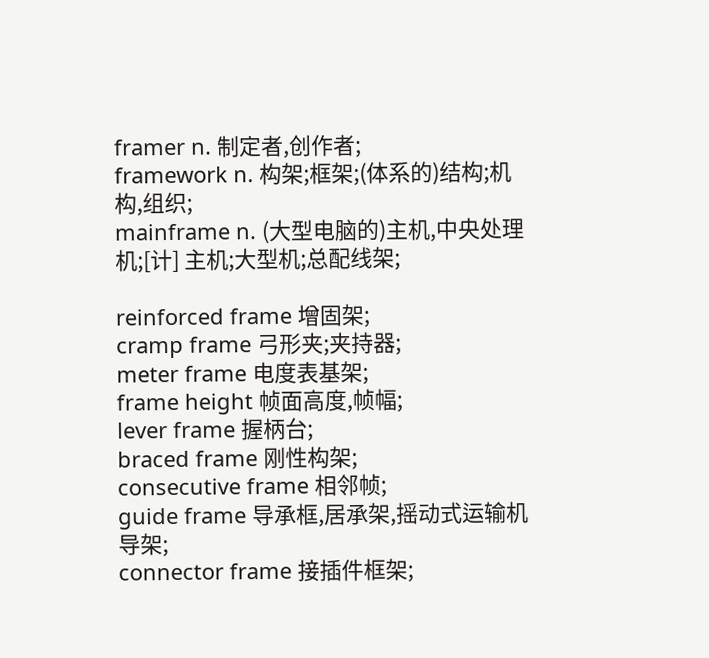framer n. 制定者,创作者;
framework n. 构架;框架;(体系的)结构;机构,组织;
mainframe n. (大型电脑的)主机,中央处理机;[计] 主机;大型机;总配线架;

reinforced frame 增固架;
cramp frame 弓形夹;夹持器;
meter frame 电度表基架;
frame height 帧面高度,帧幅;
lever frame 握柄台;
braced frame 刚性构架;
consecutive frame 相邻帧;
guide frame 导承框,居承架,摇动式运输机导架;
connector frame 接插件框架;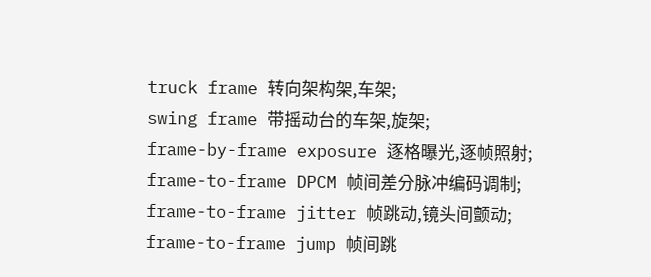truck frame 转向架构架,车架;
swing frame 带摇动台的车架,旋架;
frame-by-frame exposure 逐格曝光,逐帧照射;
frame-to-frame DPCM 帧间差分脉冲编码调制;
frame-to-frame jitter 帧跳动,镜头间颤动;
frame-to-frame jump 帧间跳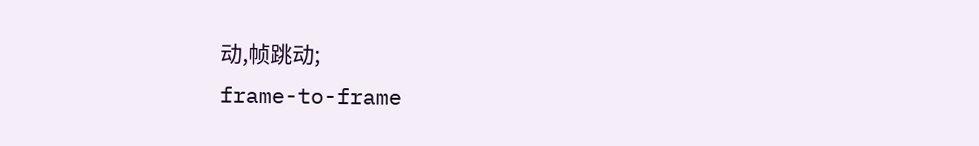动,帧跳动;
frame-to-frame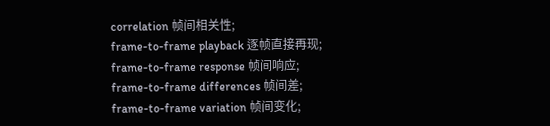correlation 帧间相关性;
frame-to-frame playback 逐帧直接再现;
frame-to-frame response 帧间响应;
frame-to-frame differences 帧间差;
frame-to-frame variation 帧间变化;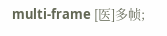multi-frame [医]多帧;